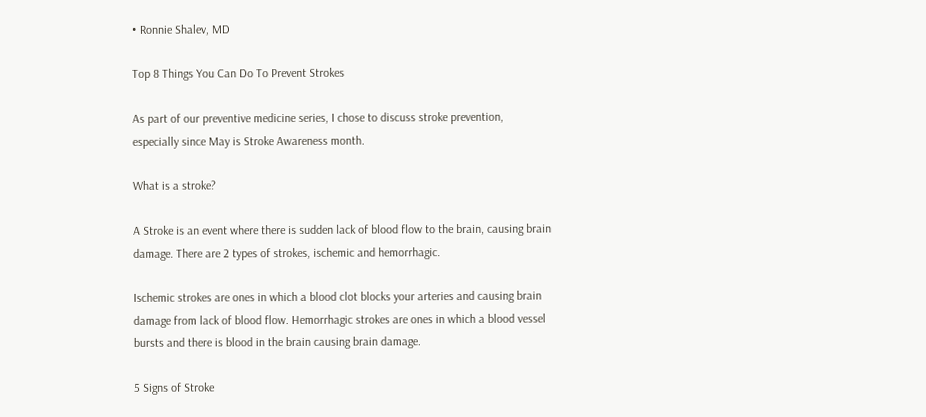• Ronnie Shalev, MD

Top 8 Things You Can Do To Prevent Strokes

As part of our preventive medicine series, I chose to discuss stroke prevention, especially since May is Stroke Awareness month.

What is a stroke?

A Stroke is an event where there is sudden lack of blood flow to the brain, causing brain damage. There are 2 types of strokes, ischemic and hemorrhagic.

Ischemic strokes are ones in which a blood clot blocks your arteries and causing brain damage from lack of blood flow. Hemorrhagic strokes are ones in which a blood vessel bursts and there is blood in the brain causing brain damage.

5 Signs of Stroke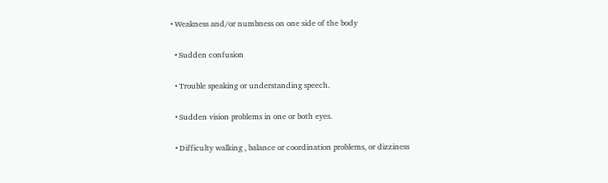• Weakness and/or numbness on one side of the body

  • Sudden confusion

  • Trouble speaking or understanding speech.

  • Sudden vision problems in one or both eyes.

  • Difficulty walking , balance or coordination problems, or dizziness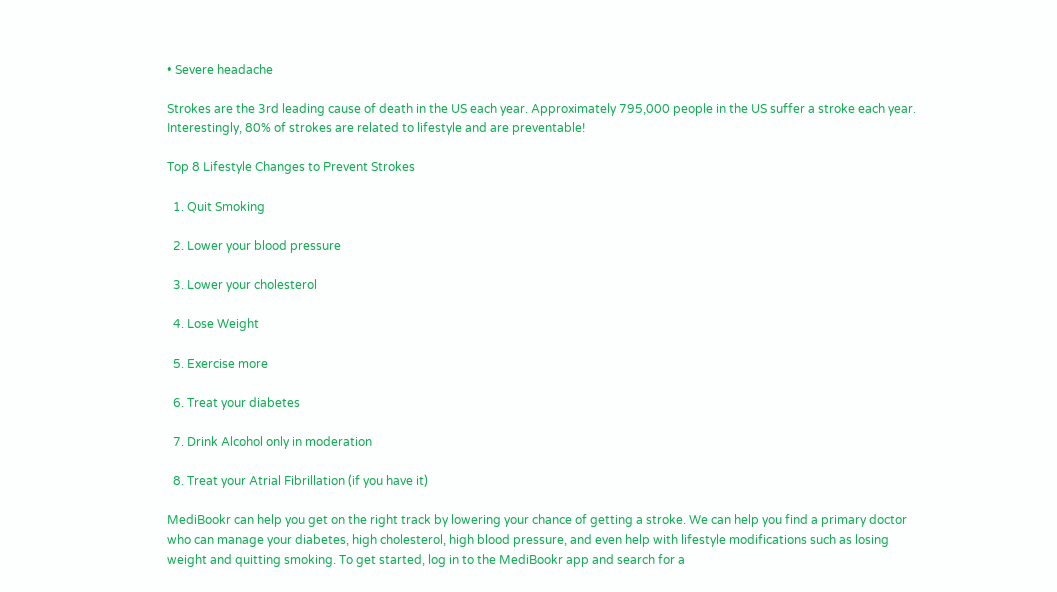• Severe headache

Strokes are the 3rd leading cause of death in the US each year. Approximately 795,000 people in the US suffer a stroke each year. Interestingly, 80% of strokes are related to lifestyle and are preventable!

Top 8 Lifestyle Changes to Prevent Strokes

  1. Quit Smoking

  2. Lower your blood pressure

  3. Lower your cholesterol

  4. Lose Weight

  5. Exercise more

  6. Treat your diabetes

  7. Drink Alcohol only in moderation

  8. Treat your Atrial Fibrillation (if you have it)

MediBookr can help you get on the right track by lowering your chance of getting a stroke. We can help you find a primary doctor who can manage your diabetes, high cholesterol, high blood pressure, and even help with lifestyle modifications such as losing weight and quitting smoking. To get started, log in to the MediBookr app and search for a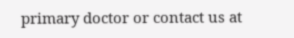primary doctor or contact us at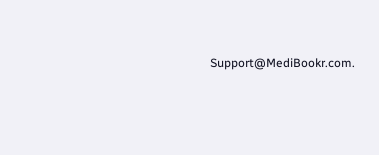Support@MediBookr.com.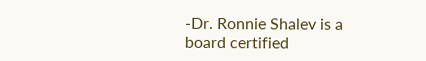-Dr. Ronnie Shalev is a board certified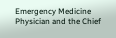Emergency Medicine Physician and the Chief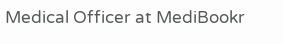Medical Officer at MediBookr